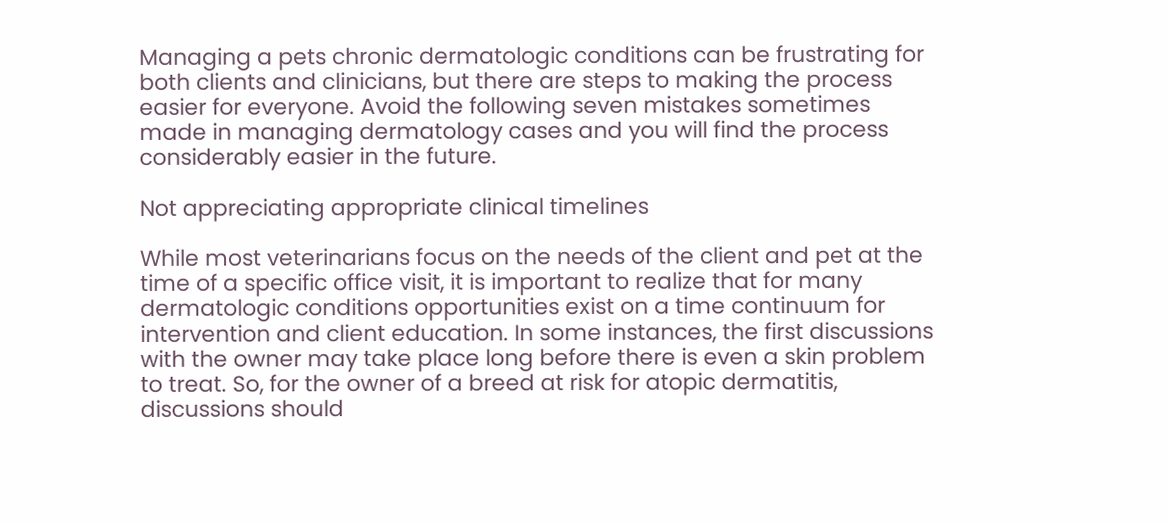Managing a pets chronic dermatologic conditions can be frustrating for both clients and clinicians, but there are steps to making the process easier for everyone. Avoid the following seven mistakes sometimes made in managing dermatology cases and you will find the process considerably easier in the future.

Not appreciating appropriate clinical timelines

While most veterinarians focus on the needs of the client and pet at the time of a specific office visit, it is important to realize that for many dermatologic conditions opportunities exist on a time continuum for intervention and client education. In some instances, the first discussions with the owner may take place long before there is even a skin problem to treat. So, for the owner of a breed at risk for atopic dermatitis, discussions should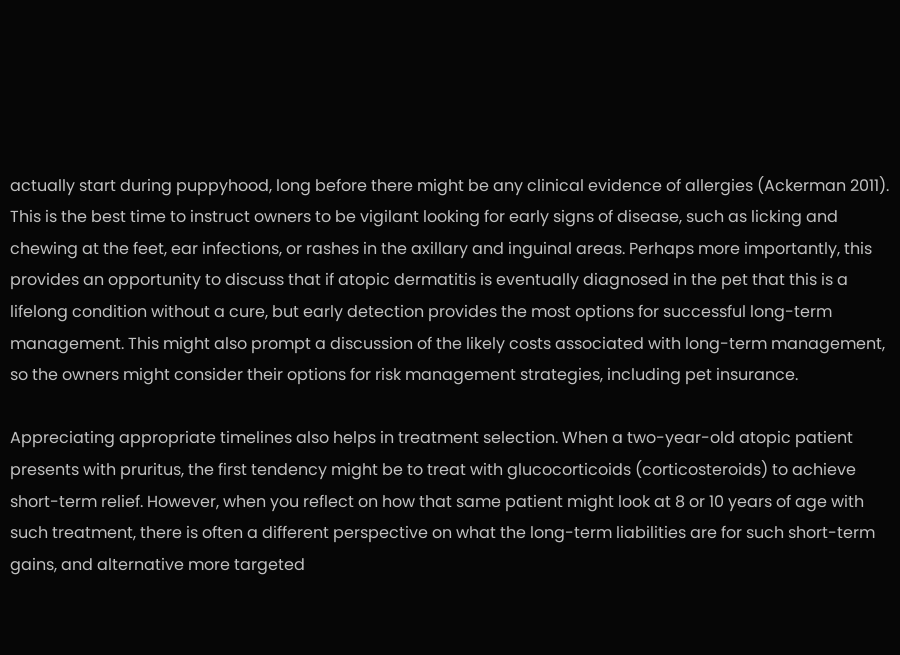actually start during puppyhood, long before there might be any clinical evidence of allergies (Ackerman 2011). This is the best time to instruct owners to be vigilant looking for early signs of disease, such as licking and chewing at the feet, ear infections, or rashes in the axillary and inguinal areas. Perhaps more importantly, this provides an opportunity to discuss that if atopic dermatitis is eventually diagnosed in the pet that this is a lifelong condition without a cure, but early detection provides the most options for successful long-term management. This might also prompt a discussion of the likely costs associated with long-term management, so the owners might consider their options for risk management strategies, including pet insurance.

Appreciating appropriate timelines also helps in treatment selection. When a two-year-old atopic patient presents with pruritus, the first tendency might be to treat with glucocorticoids (corticosteroids) to achieve short-term relief. However, when you reflect on how that same patient might look at 8 or 10 years of age with such treatment, there is often a different perspective on what the long-term liabilities are for such short-term gains, and alternative more targeted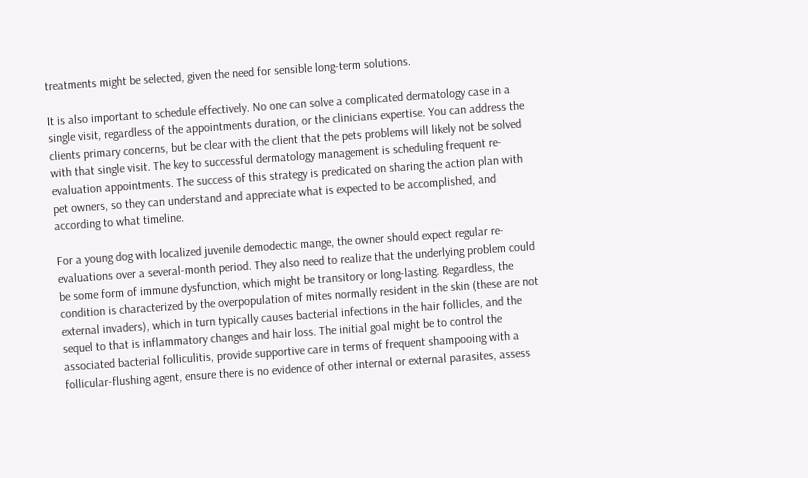treatments might be selected, given the need for sensible long-term solutions.

It is also important to schedule effectively. No one can solve a complicated dermatology case in a single visit, regardless of the appointments duration, or the clinicians expertise. You can address the clients primary concerns, but be clear with the client that the pets problems will likely not be solved with that single visit. The key to successful dermatology management is scheduling frequent re-evaluation appointments. The success of this strategy is predicated on sharing the action plan with pet owners, so they can understand and appreciate what is expected to be accomplished, and according to what timeline.

For a young dog with localized juvenile demodectic mange, the owner should expect regular re-evaluations over a several-month period. They also need to realize that the underlying problem could be some form of immune dysfunction, which might be transitory or long-lasting. Regardless, the condition is characterized by the overpopulation of mites normally resident in the skin (these are not external invaders), which in turn typically causes bacterial infections in the hair follicles, and the sequel to that is inflammatory changes and hair loss. The initial goal might be to control the associated bacterial folliculitis, provide supportive care in terms of frequent shampooing with a follicular-flushing agent, ensure there is no evidence of other internal or external parasites, assess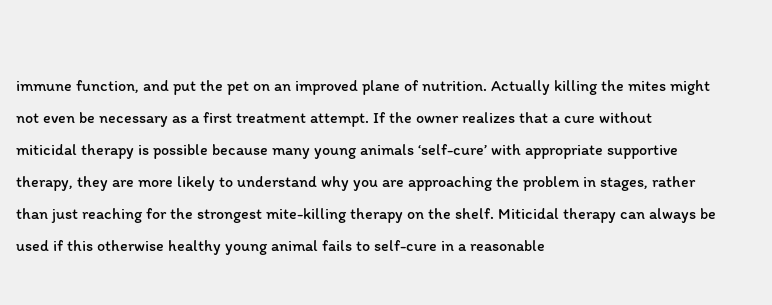immune function, and put the pet on an improved plane of nutrition. Actually killing the mites might not even be necessary as a first treatment attempt. If the owner realizes that a cure without miticidal therapy is possible because many young animals ‘self-cure’ with appropriate supportive therapy, they are more likely to understand why you are approaching the problem in stages, rather than just reaching for the strongest mite-killing therapy on the shelf. Miticidal therapy can always be used if this otherwise healthy young animal fails to self-cure in a reasonable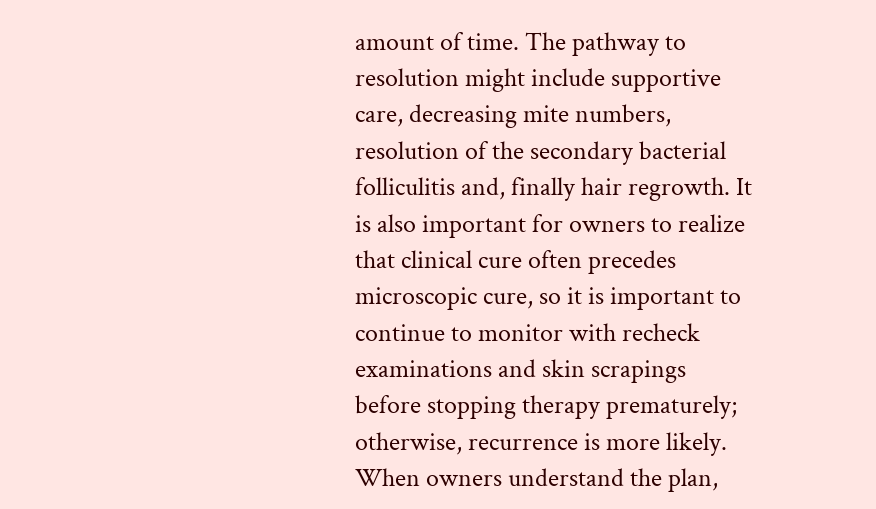amount of time. The pathway to resolution might include supportive care, decreasing mite numbers, resolution of the secondary bacterial folliculitis and, finally hair regrowth. It is also important for owners to realize that clinical cure often precedes microscopic cure, so it is important to continue to monitor with recheck examinations and skin scrapings before stopping therapy prematurely; otherwise, recurrence is more likely. When owners understand the plan,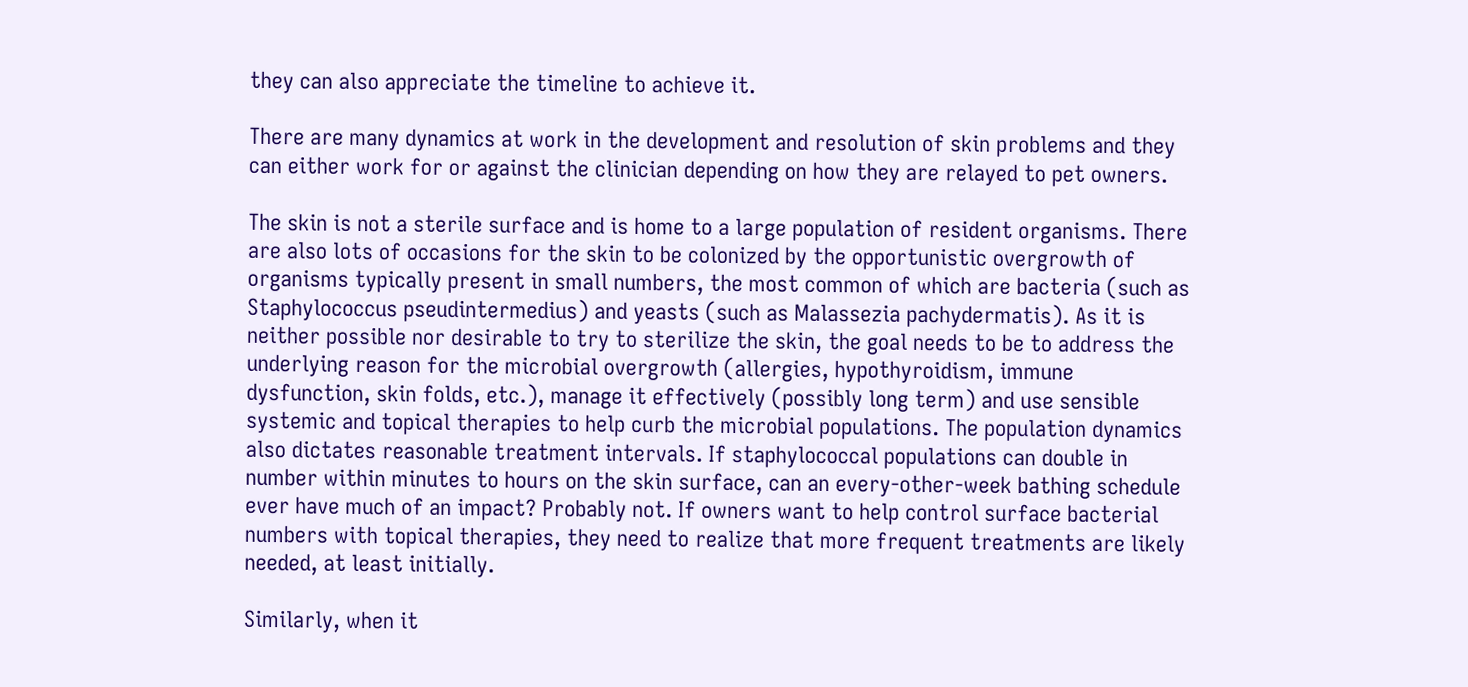they can also appreciate the timeline to achieve it.

There are many dynamics at work in the development and resolution of skin problems and they can either work for or against the clinician depending on how they are relayed to pet owners.

The skin is not a sterile surface and is home to a large population of resident organisms. There are also lots of occasions for the skin to be colonized by the opportunistic overgrowth of organisms typically present in small numbers, the most common of which are bacteria (such as Staphylococcus pseudintermedius) and yeasts (such as Malassezia pachydermatis). As it is neither possible nor desirable to try to sterilize the skin, the goal needs to be to address the underlying reason for the microbial overgrowth (allergies, hypothyroidism, immune dysfunction, skin folds, etc.), manage it effectively (possibly long term) and use sensible systemic and topical therapies to help curb the microbial populations. The population dynamics also dictates reasonable treatment intervals. If staphylococcal populations can double in number within minutes to hours on the skin surface, can an every-other-week bathing schedule ever have much of an impact? Probably not. If owners want to help control surface bacterial numbers with topical therapies, they need to realize that more frequent treatments are likely needed, at least initially.

Similarly, when it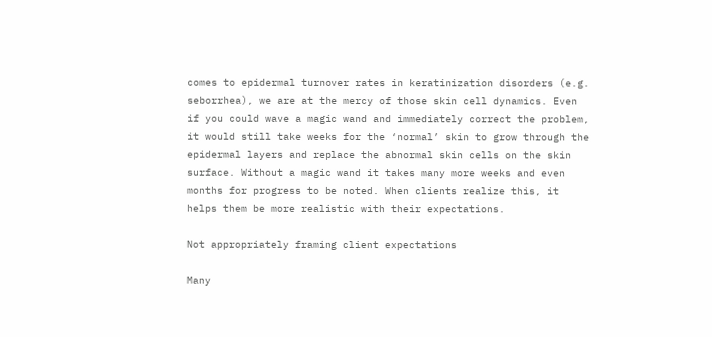comes to epidermal turnover rates in keratinization disorders (e.g. seborrhea), we are at the mercy of those skin cell dynamics. Even if you could wave a magic wand and immediately correct the problem, it would still take weeks for the ‘normal’ skin to grow through the epidermal layers and replace the abnormal skin cells on the skin surface. Without a magic wand it takes many more weeks and even months for progress to be noted. When clients realize this, it helps them be more realistic with their expectations.

Not appropriately framing client expectations

Many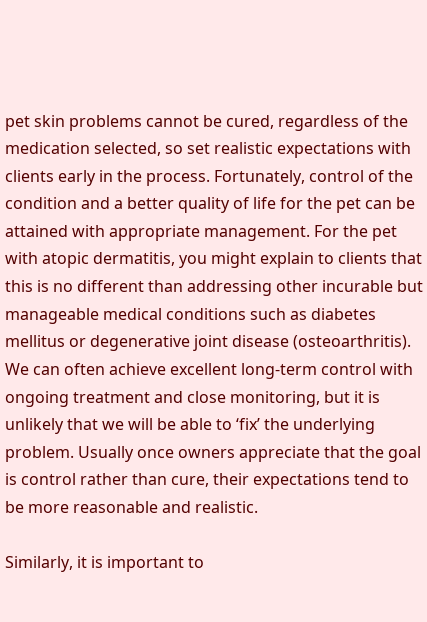pet skin problems cannot be cured, regardless of the medication selected, so set realistic expectations with clients early in the process. Fortunately, control of the condition and a better quality of life for the pet can be attained with appropriate management. For the pet with atopic dermatitis, you might explain to clients that this is no different than addressing other incurable but manageable medical conditions such as diabetes mellitus or degenerative joint disease (osteoarthritis). We can often achieve excellent long-term control with ongoing treatment and close monitoring, but it is unlikely that we will be able to ‘fix’ the underlying problem. Usually once owners appreciate that the goal is control rather than cure, their expectations tend to be more reasonable and realistic.

Similarly, it is important to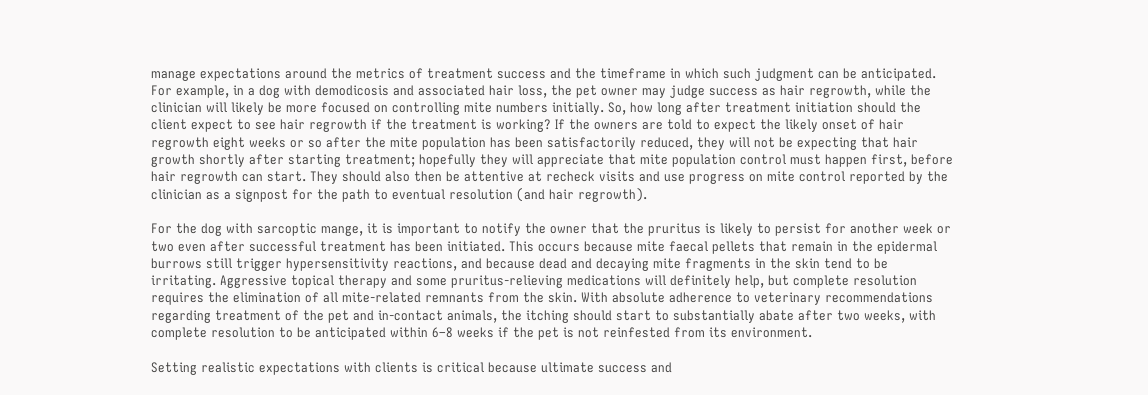manage expectations around the metrics of treatment success and the timeframe in which such judgment can be anticipated. For example, in a dog with demodicosis and associated hair loss, the pet owner may judge success as hair regrowth, while the clinician will likely be more focused on controlling mite numbers initially. So, how long after treatment initiation should the client expect to see hair regrowth if the treatment is working? If the owners are told to expect the likely onset of hair regrowth eight weeks or so after the mite population has been satisfactorily reduced, they will not be expecting that hair growth shortly after starting treatment; hopefully they will appreciate that mite population control must happen first, before hair regrowth can start. They should also then be attentive at recheck visits and use progress on mite control reported by the clinician as a signpost for the path to eventual resolution (and hair regrowth).

For the dog with sarcoptic mange, it is important to notify the owner that the pruritus is likely to persist for another week or two even after successful treatment has been initiated. This occurs because mite faecal pellets that remain in the epidermal burrows still trigger hypersensitivity reactions, and because dead and decaying mite fragments in the skin tend to be irritating. Aggressive topical therapy and some pruritus-relieving medications will definitely help, but complete resolution requires the elimination of all mite-related remnants from the skin. With absolute adherence to veterinary recommendations regarding treatment of the pet and in-contact animals, the itching should start to substantially abate after two weeks, with complete resolution to be anticipated within 6–8 weeks if the pet is not reinfested from its environment.

Setting realistic expectations with clients is critical because ultimate success and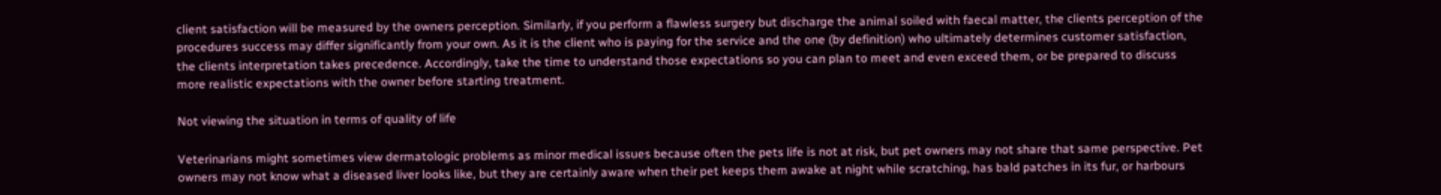client satisfaction will be measured by the owners perception. Similarly, if you perform a flawless surgery but discharge the animal soiled with faecal matter, the clients perception of the procedures success may differ significantly from your own. As it is the client who is paying for the service and the one (by definition) who ultimately determines customer satisfaction, the clients interpretation takes precedence. Accordingly, take the time to understand those expectations so you can plan to meet and even exceed them, or be prepared to discuss more realistic expectations with the owner before starting treatment.

Not viewing the situation in terms of quality of life

Veterinarians might sometimes view dermatologic problems as minor medical issues because often the pets life is not at risk, but pet owners may not share that same perspective. Pet owners may not know what a diseased liver looks like, but they are certainly aware when their pet keeps them awake at night while scratching, has bald patches in its fur, or harbours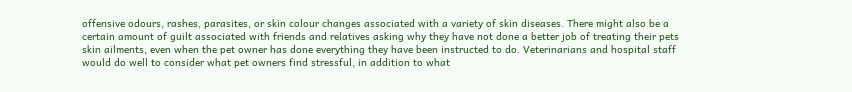offensive odours, rashes, parasites, or skin colour changes associated with a variety of skin diseases. There might also be a certain amount of guilt associated with friends and relatives asking why they have not done a better job of treating their pets skin ailments, even when the pet owner has done everything they have been instructed to do. Veterinarians and hospital staff would do well to consider what pet owners find stressful, in addition to what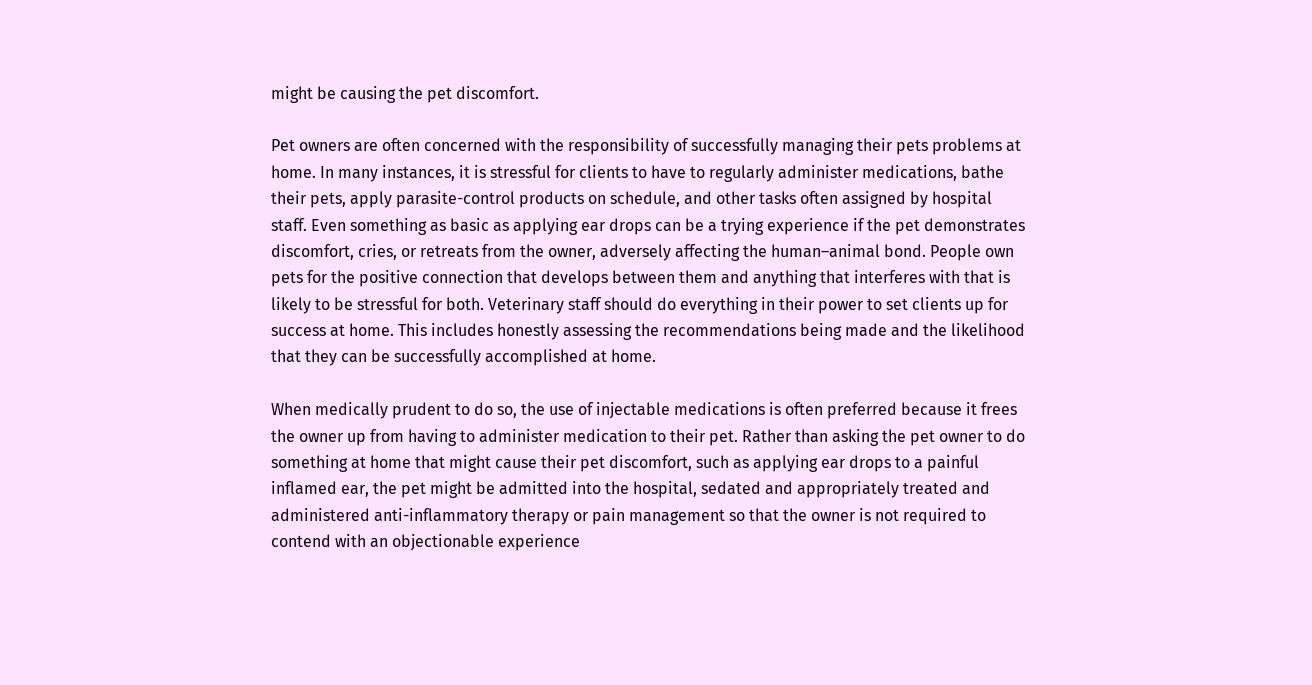might be causing the pet discomfort.

Pet owners are often concerned with the responsibility of successfully managing their pets problems at home. In many instances, it is stressful for clients to have to regularly administer medications, bathe their pets, apply parasite-control products on schedule, and other tasks often assigned by hospital staff. Even something as basic as applying ear drops can be a trying experience if the pet demonstrates discomfort, cries, or retreats from the owner, adversely affecting the human–animal bond. People own pets for the positive connection that develops between them and anything that interferes with that is likely to be stressful for both. Veterinary staff should do everything in their power to set clients up for success at home. This includes honestly assessing the recommendations being made and the likelihood that they can be successfully accomplished at home.

When medically prudent to do so, the use of injectable medications is often preferred because it frees the owner up from having to administer medication to their pet. Rather than asking the pet owner to do something at home that might cause their pet discomfort, such as applying ear drops to a painful inflamed ear, the pet might be admitted into the hospital, sedated and appropriately treated and administered anti-inflammatory therapy or pain management so that the owner is not required to contend with an objectionable experience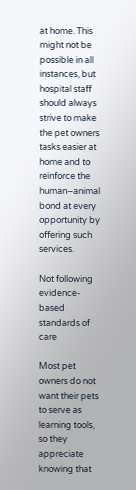at home. This might not be possible in all instances, but hospital staff should always strive to make the pet owners tasks easier at home and to reinforce the human–animal bond at every opportunity by offering such services.

Not following evidence-based standards of care

Most pet owners do not want their pets to serve as learning tools, so they appreciate knowing that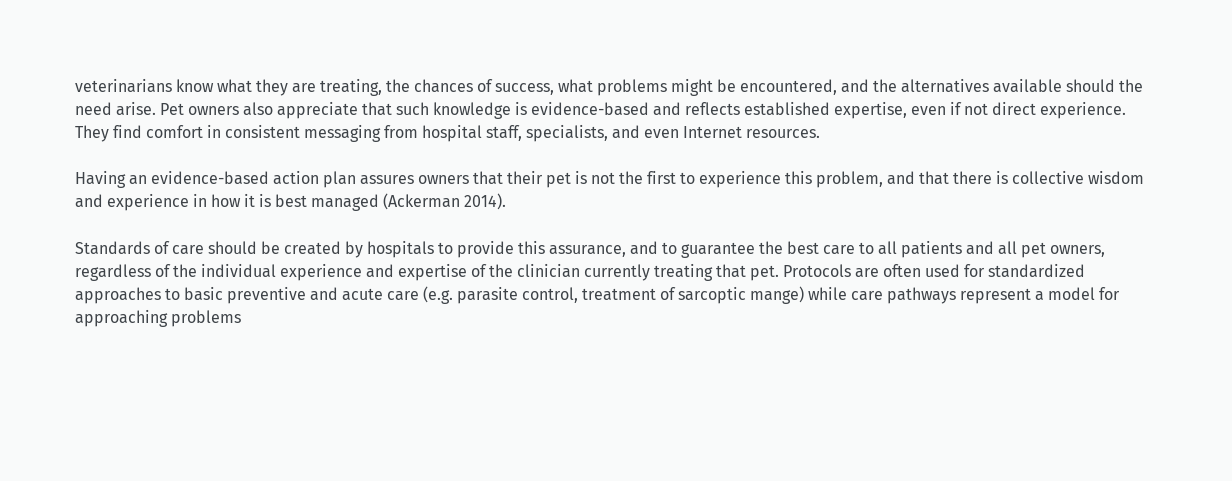veterinarians know what they are treating, the chances of success, what problems might be encountered, and the alternatives available should the need arise. Pet owners also appreciate that such knowledge is evidence-based and reflects established expertise, even if not direct experience. They find comfort in consistent messaging from hospital staff, specialists, and even Internet resources.

Having an evidence-based action plan assures owners that their pet is not the first to experience this problem, and that there is collective wisdom and experience in how it is best managed (Ackerman 2014).

Standards of care should be created by hospitals to provide this assurance, and to guarantee the best care to all patients and all pet owners, regardless of the individual experience and expertise of the clinician currently treating that pet. Protocols are often used for standardized approaches to basic preventive and acute care (e.g. parasite control, treatment of sarcoptic mange) while care pathways represent a model for approaching problems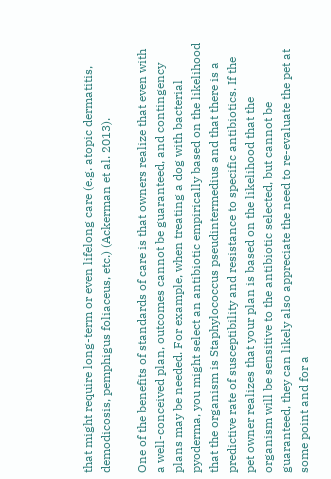that might require long-term or even lifelong care (e.g. atopic dermatitis, demodicosis, pemphigus foliaceus, etc.) (Ackerman et al. 2013).

One of the benefits of standards of care is that owners realize that even with a well-conceived plan, outcomes cannot be guaranteed, and contingency plans may be needed. For example, when treating a dog with bacterial pyoderma, you might select an antibiotic empirically based on the likelihood that the organism is Staphylococcus pseudintermedius and that there is a predictive rate of susceptibility and resistance to specific antibiotics. If the pet owner realizes that your plan is based on the likelihood that the organism will be sensitive to the antibiotic selected, but cannot be guaranteed, they can likely also appreciate the need to re-evaluate the pet at some point and for a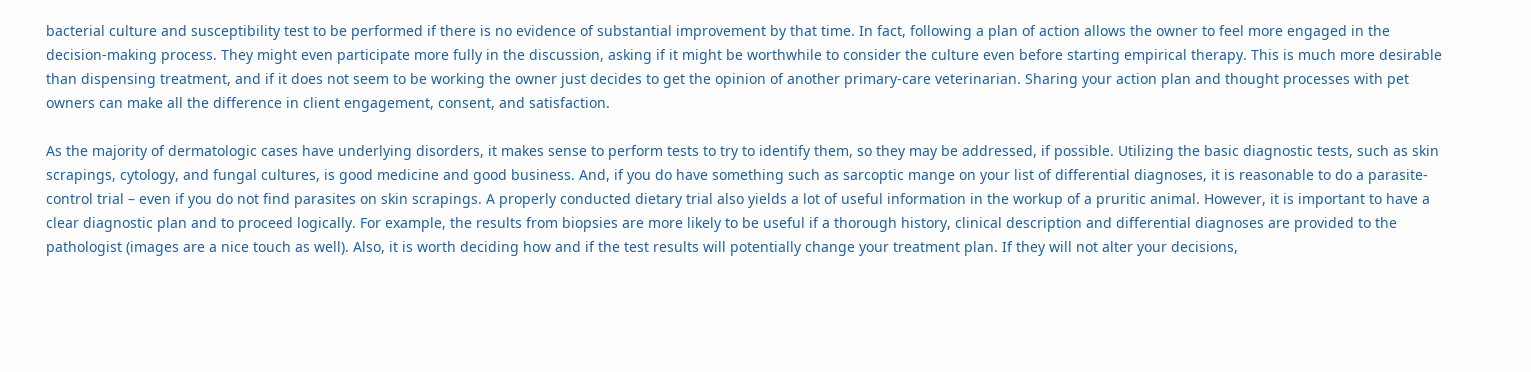bacterial culture and susceptibility test to be performed if there is no evidence of substantial improvement by that time. In fact, following a plan of action allows the owner to feel more engaged in the decision-making process. They might even participate more fully in the discussion, asking if it might be worthwhile to consider the culture even before starting empirical therapy. This is much more desirable than dispensing treatment, and if it does not seem to be working the owner just decides to get the opinion of another primary-care veterinarian. Sharing your action plan and thought processes with pet owners can make all the difference in client engagement, consent, and satisfaction.

As the majority of dermatologic cases have underlying disorders, it makes sense to perform tests to try to identify them, so they may be addressed, if possible. Utilizing the basic diagnostic tests, such as skin scrapings, cytology, and fungal cultures, is good medicine and good business. And, if you do have something such as sarcoptic mange on your list of differential diagnoses, it is reasonable to do a parasite-control trial – even if you do not find parasites on skin scrapings. A properly conducted dietary trial also yields a lot of useful information in the workup of a pruritic animal. However, it is important to have a clear diagnostic plan and to proceed logically. For example, the results from biopsies are more likely to be useful if a thorough history, clinical description and differential diagnoses are provided to the pathologist (images are a nice touch as well). Also, it is worth deciding how and if the test results will potentially change your treatment plan. If they will not alter your decisions,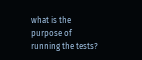what is the purpose of running the tests?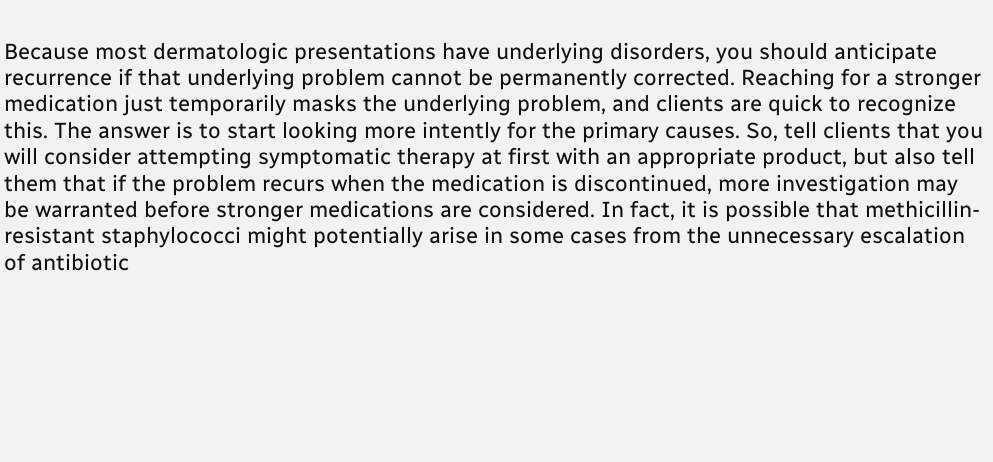Because most dermatologic presentations have underlying disorders, you should anticipate recurrence if that underlying problem cannot be permanently corrected. Reaching for a stronger medication just temporarily masks the underlying problem, and clients are quick to recognize this. The answer is to start looking more intently for the primary causes. So, tell clients that you will consider attempting symptomatic therapy at first with an appropriate product, but also tell them that if the problem recurs when the medication is discontinued, more investigation may be warranted before stronger medications are considered. In fact, it is possible that methicillin-resistant staphylococci might potentially arise in some cases from the unnecessary escalation of antibiotic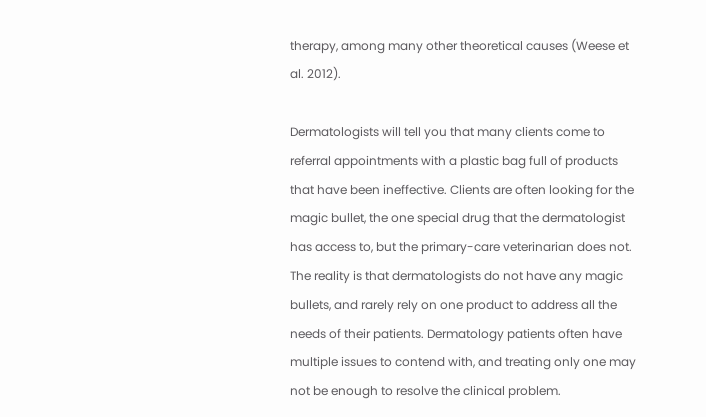therapy, among many other theoretical causes (Weese et al. 2012).

Dermatologists will tell you that many clients come to referral appointments with a plastic bag full of products that have been ineffective. Clients are often looking for the magic bullet, the one special drug that the dermatologist has access to, but the primary-care veterinarian does not. The reality is that dermatologists do not have any magic bullets, and rarely rely on one product to address all the needs of their patients. Dermatology patients often have multiple issues to contend with, and treating only one may not be enough to resolve the clinical problem.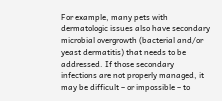For example, many pets with dermatologic issues also have secondary microbial overgrowth (bacterial and/or yeast dermatitis) that needs to be addressed. If those secondary infections are not properly managed, it may be difficult – or impossible – to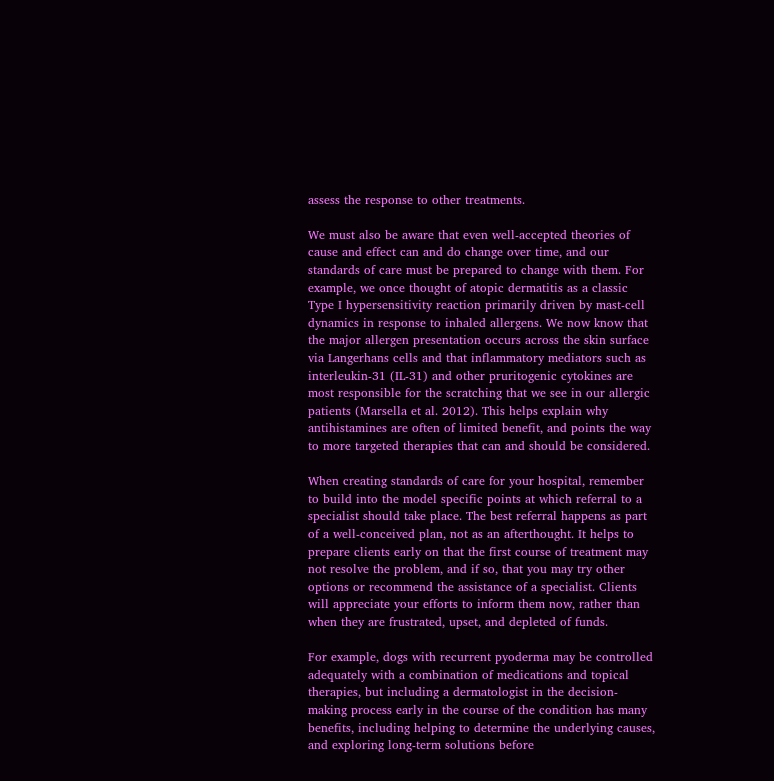assess the response to other treatments.

We must also be aware that even well-accepted theories of cause and effect can and do change over time, and our standards of care must be prepared to change with them. For example, we once thought of atopic dermatitis as a classic Type I hypersensitivity reaction primarily driven by mast-cell dynamics in response to inhaled allergens. We now know that the major allergen presentation occurs across the skin surface via Langerhans cells and that inflammatory mediators such as interleukin-31 (IL-31) and other pruritogenic cytokines are most responsible for the scratching that we see in our allergic patients (Marsella et al. 2012). This helps explain why antihistamines are often of limited benefit, and points the way to more targeted therapies that can and should be considered.

When creating standards of care for your hospital, remember to build into the model specific points at which referral to a specialist should take place. The best referral happens as part of a well-conceived plan, not as an afterthought. It helps to prepare clients early on that the first course of treatment may not resolve the problem, and if so, that you may try other options or recommend the assistance of a specialist. Clients will appreciate your efforts to inform them now, rather than when they are frustrated, upset, and depleted of funds.

For example, dogs with recurrent pyoderma may be controlled adequately with a combination of medications and topical therapies, but including a dermatologist in the decision-making process early in the course of the condition has many benefits, including helping to determine the underlying causes, and exploring long-term solutions before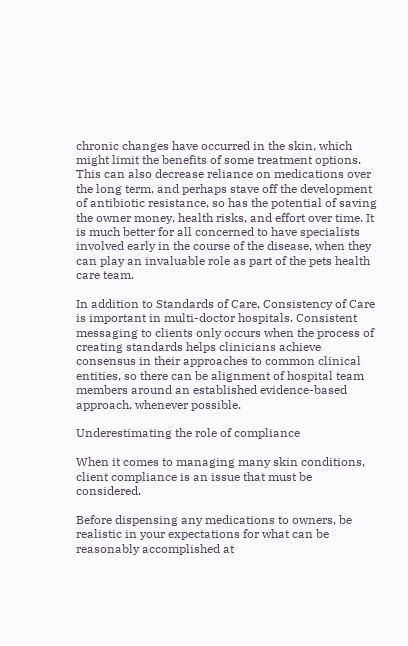chronic changes have occurred in the skin, which might limit the benefits of some treatment options. This can also decrease reliance on medications over the long term, and perhaps stave off the development of antibiotic resistance, so has the potential of saving the owner money, health risks, and effort over time. It is much better for all concerned to have specialists involved early in the course of the disease, when they can play an invaluable role as part of the pets health care team.

In addition to Standards of Care, Consistency of Care is important in multi-doctor hospitals. Consistent messaging to clients only occurs when the process of creating standards helps clinicians achieve consensus in their approaches to common clinical entities, so there can be alignment of hospital team members around an established evidence-based approach, whenever possible.

Underestimating the role of compliance

When it comes to managing many skin conditions, client compliance is an issue that must be considered.

Before dispensing any medications to owners, be realistic in your expectations for what can be reasonably accomplished at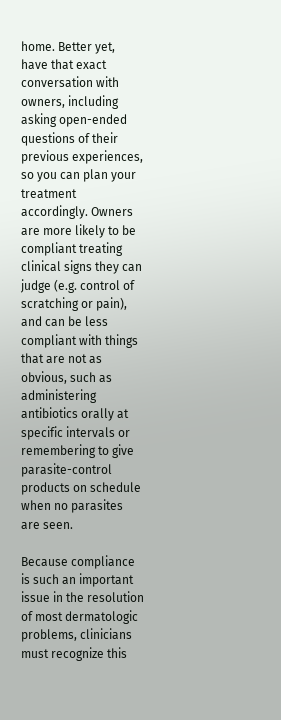home. Better yet, have that exact conversation with owners, including asking open-ended questions of their previous experiences, so you can plan your treatment accordingly. Owners are more likely to be compliant treating clinical signs they can judge (e.g. control of scratching or pain), and can be less compliant with things that are not as obvious, such as administering antibiotics orally at specific intervals or remembering to give parasite-control products on schedule when no parasites are seen.

Because compliance is such an important issue in the resolution of most dermatologic problems, clinicians must recognize this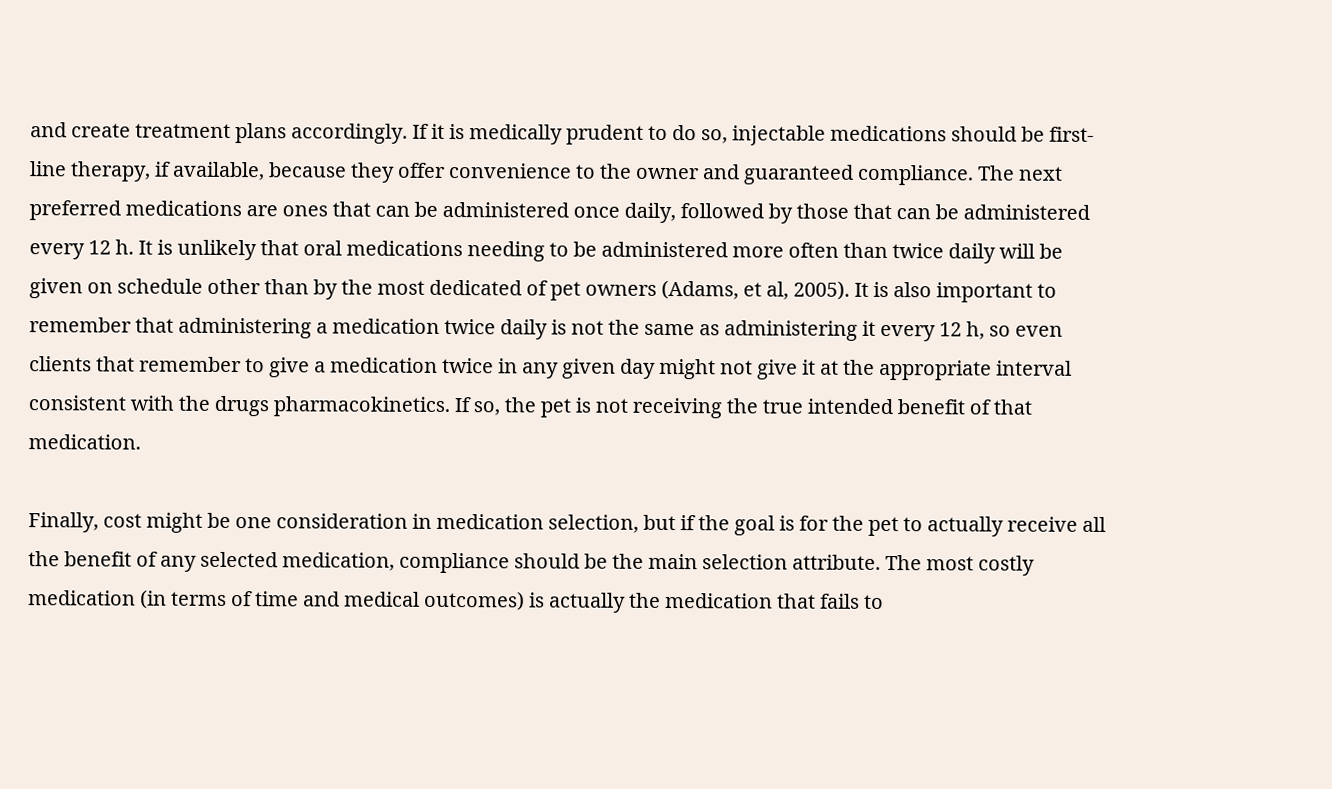and create treatment plans accordingly. If it is medically prudent to do so, injectable medications should be first-line therapy, if available, because they offer convenience to the owner and guaranteed compliance. The next preferred medications are ones that can be administered once daily, followed by those that can be administered every 12 h. It is unlikely that oral medications needing to be administered more often than twice daily will be given on schedule other than by the most dedicated of pet owners (Adams, et al, 2005). It is also important to remember that administering a medication twice daily is not the same as administering it every 12 h, so even clients that remember to give a medication twice in any given day might not give it at the appropriate interval consistent with the drugs pharmacokinetics. If so, the pet is not receiving the true intended benefit of that medication.

Finally, cost might be one consideration in medication selection, but if the goal is for the pet to actually receive all the benefit of any selected medication, compliance should be the main selection attribute. The most costly medication (in terms of time and medical outcomes) is actually the medication that fails to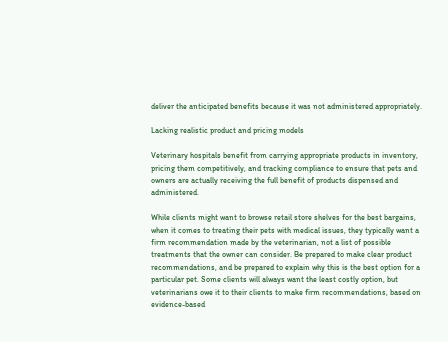deliver the anticipated benefits because it was not administered appropriately.

Lacking realistic product and pricing models

Veterinary hospitals benefit from carrying appropriate products in inventory, pricing them competitively, and tracking compliance to ensure that pets and owners are actually receiving the full benefit of products dispensed and administered.

While clients might want to browse retail store shelves for the best bargains, when it comes to treating their pets with medical issues, they typically want a firm recommendation made by the veterinarian, not a list of possible treatments that the owner can consider. Be prepared to make clear product recommendations, and be prepared to explain why this is the best option for a particular pet. Some clients will always want the least costly option, but veterinarians owe it to their clients to make firm recommendations, based on evidence-based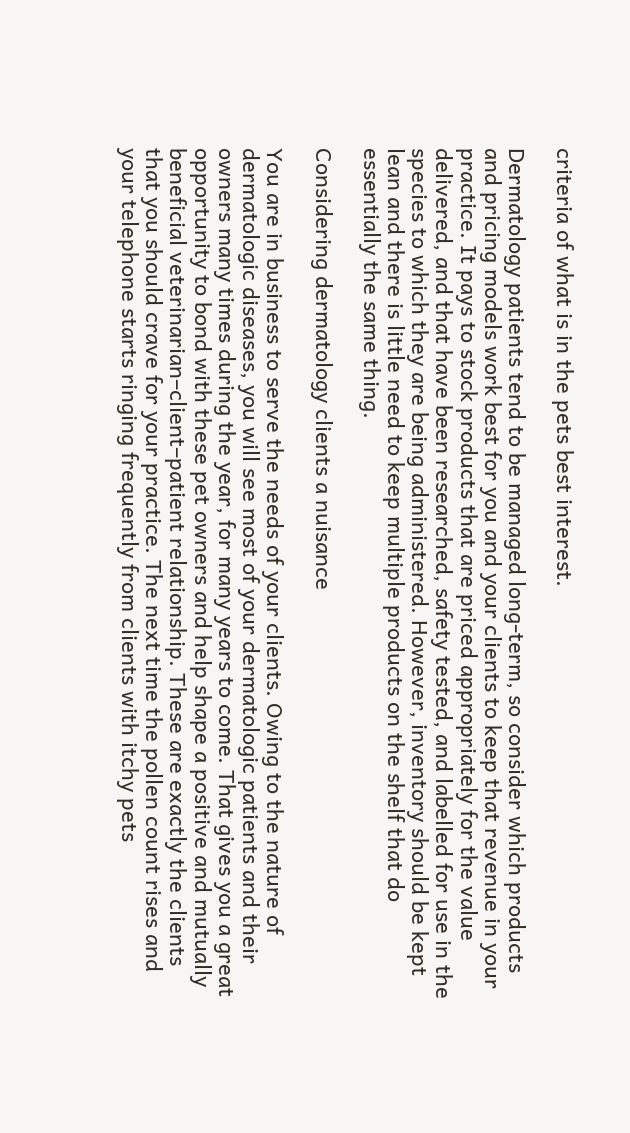criteria of what is in the pets best interest.

Dermatology patients tend to be managed long-term, so consider which products and pricing models work best for you and your clients to keep that revenue in your practice. It pays to stock products that are priced appropriately for the value delivered, and that have been researched, safety tested, and labelled for use in the species to which they are being administered. However, inventory should be kept lean and there is little need to keep multiple products on the shelf that do essentially the same thing.

Considering dermatology clients a nuisance

You are in business to serve the needs of your clients. Owing to the nature of dermatologic diseases, you will see most of your dermatologic patients and their owners many times during the year, for many years to come. That gives you a great opportunity to bond with these pet owners and help shape a positive and mutually beneficial veterinarian–client–patient relationship. These are exactly the clients that you should crave for your practice. The next time the pollen count rises and your telephone starts ringing frequently from clients with itchy pets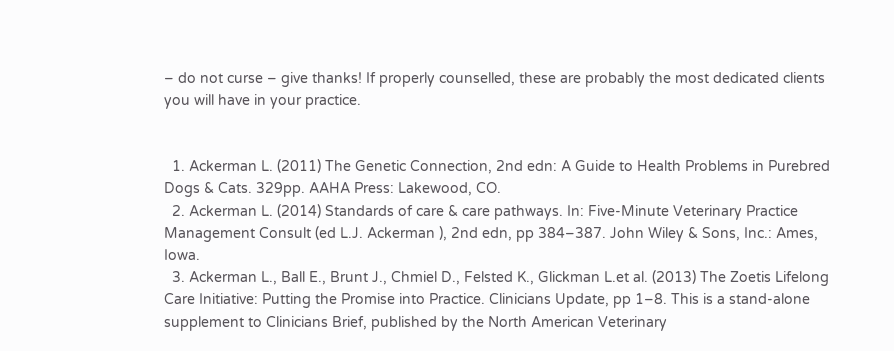– do not curse – give thanks! If properly counselled, these are probably the most dedicated clients you will have in your practice.


  1. Ackerman L. (2011) The Genetic Connection, 2nd edn: A Guide to Health Problems in Purebred Dogs & Cats. 329pp. AAHA Press: Lakewood, CO.
  2. Ackerman L. (2014) Standards of care & care pathways. In: Five-Minute Veterinary Practice Management Consult (ed L.J. Ackerman ), 2nd edn, pp 384–387. John Wiley & Sons, Inc.: Ames, Iowa.
  3. Ackerman L., Ball E., Brunt J., Chmiel D., Felsted K., Glickman L.et al. (2013) The Zoetis Lifelong Care Initiative: Putting the Promise into Practice. Clinicians Update, pp 1–8. This is a stand-alone supplement to Clinicians Brief, published by the North American Veterinary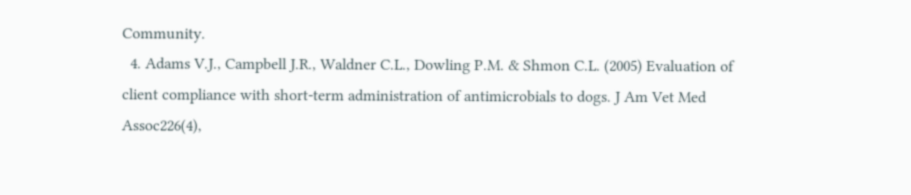Community.
  4. Adams V.J., Campbell J.R., Waldner C.L., Dowling P.M. & Shmon C.L. (2005) Evaluation of client compliance with short-term administration of antimicrobials to dogs. J Am Vet Med Assoc226(4),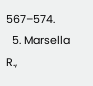567–574.
  5. Marsella R.,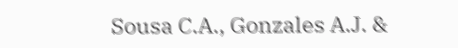Sousa C.A., Gonzales A.J. &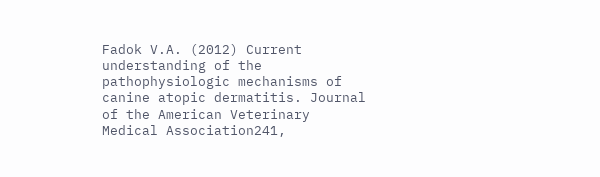Fadok V.A. (2012) Current understanding of the pathophysiologic mechanisms of canine atopic dermatitis. Journal of the American Veterinary Medical Association241,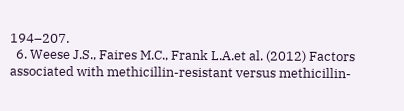194–207.
  6. Weese J.S., Faires M.C., Frank L.A.et al. (2012) Factors associated with methicillin-resistant versus methicillin-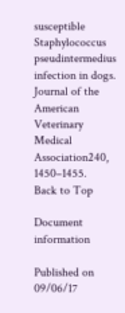susceptible Staphylococcus pseudintermedius infection in dogs. Journal of the American Veterinary Medical Association240, 1450–1455.
Back to Top

Document information

Published on 09/06/17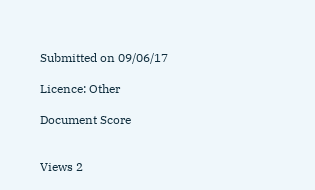Submitted on 09/06/17

Licence: Other

Document Score


Views 2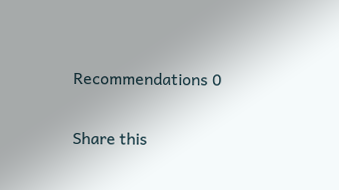Recommendations 0

Share this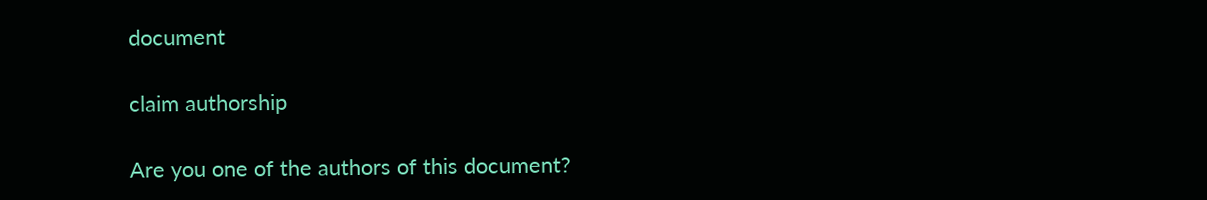document

claim authorship

Are you one of the authors of this document?